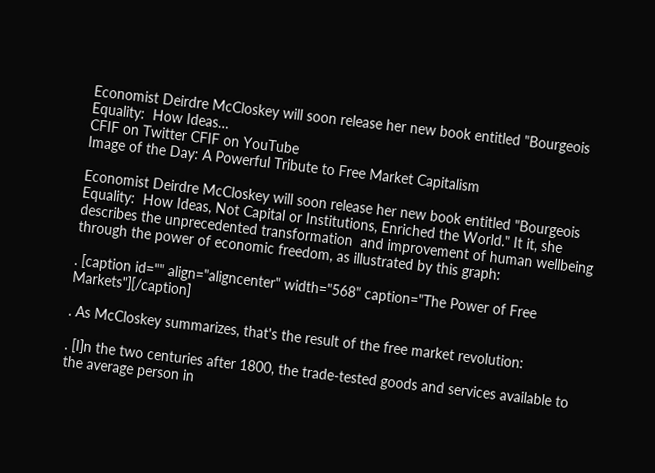Economist Deirdre McCloskey will soon release her new book entitled "Bourgeois Equality:  How Ideas…
CFIF on Twitter CFIF on YouTube
Image of the Day: A Powerful Tribute to Free Market Capitalism

Economist Deirdre McCloskey will soon release her new book entitled "Bourgeois Equality:  How Ideas, Not Capital or Institutions, Enriched the World." It it, she describes the unprecedented transformation  and improvement of human wellbeing through the power of economic freedom, as illustrated by this graph:

. [caption id="" align="aligncenter" width="568" caption="The Power of Free Markets"][/caption]

. As McCloskey summarizes, that's the result of the free market revolution:

. [I]n the two centuries after 1800, the trade-tested goods and services available to the average person in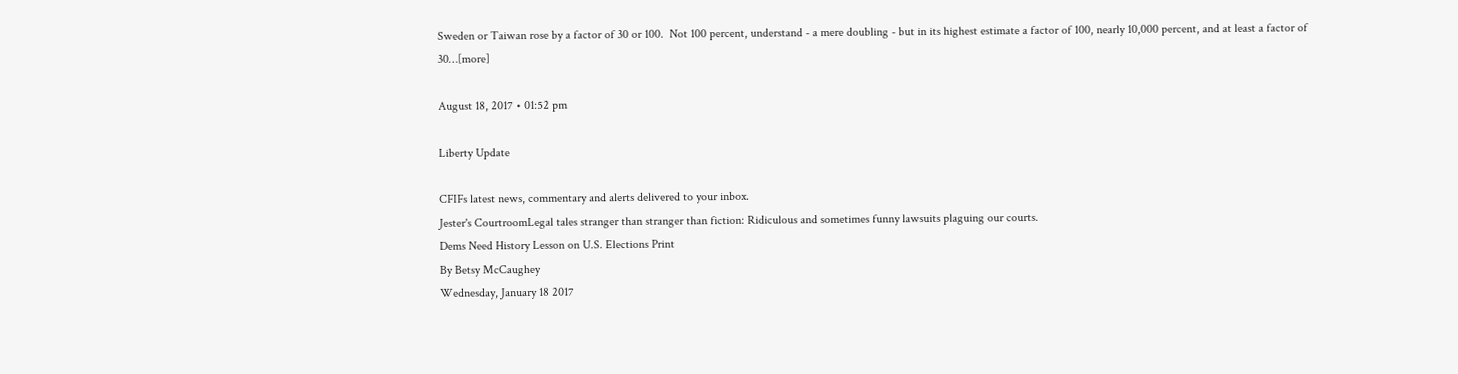Sweden or Taiwan rose by a factor of 30 or 100.  Not 100 percent, understand - a mere doubling - but in its highest estimate a factor of 100, nearly 10,000 percent, and at least a factor of 30…[more]

August 18, 2017 • 01:52 pm

Liberty Update

CFIFs latest news, commentary and alerts delivered to your inbox.
Jester's CourtroomLegal tales stranger than stranger than fiction: Ridiculous and sometimes funny lawsuits plaguing our courts.
Dems Need History Lesson on U.S. Elections Print
By Betsy McCaughey
Wednesday, January 18 2017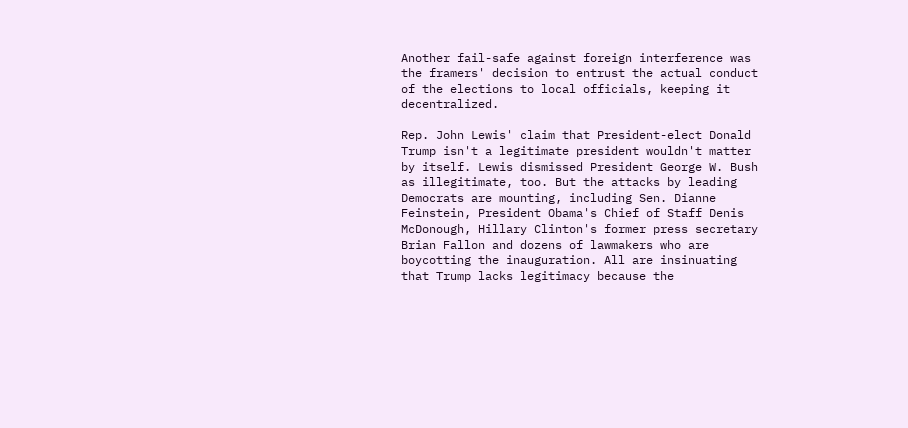Another fail-safe against foreign interference was the framers' decision to entrust the actual conduct of the elections to local officials, keeping it decentralized.

Rep. John Lewis' claim that President-elect Donald Trump isn't a legitimate president wouldn't matter by itself. Lewis dismissed President George W. Bush as illegitimate, too. But the attacks by leading Democrats are mounting, including Sen. Dianne Feinstein, President Obama's Chief of Staff Denis McDonough, Hillary Clinton's former press secretary Brian Fallon and dozens of lawmakers who are boycotting the inauguration. All are insinuating that Trump lacks legitimacy because the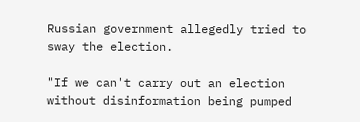Russian government allegedly tried to sway the election.

"If we can't carry out an election without disinformation being pumped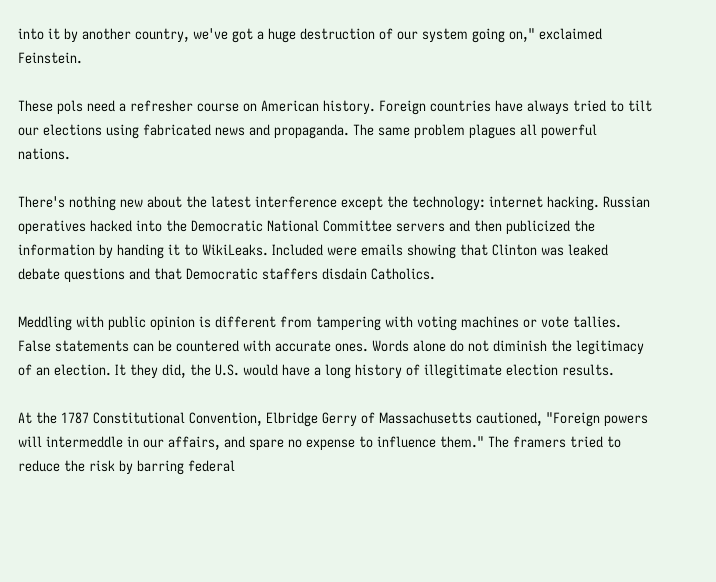into it by another country, we've got a huge destruction of our system going on," exclaimed Feinstein.

These pols need a refresher course on American history. Foreign countries have always tried to tilt our elections using fabricated news and propaganda. The same problem plagues all powerful nations.

There's nothing new about the latest interference except the technology: internet hacking. Russian operatives hacked into the Democratic National Committee servers and then publicized the information by handing it to WikiLeaks. Included were emails showing that Clinton was leaked debate questions and that Democratic staffers disdain Catholics.

Meddling with public opinion is different from tampering with voting machines or vote tallies. False statements can be countered with accurate ones. Words alone do not diminish the legitimacy of an election. It they did, the U.S. would have a long history of illegitimate election results.

At the 1787 Constitutional Convention, Elbridge Gerry of Massachusetts cautioned, "Foreign powers will intermeddle in our affairs, and spare no expense to influence them." The framers tried to reduce the risk by barring federal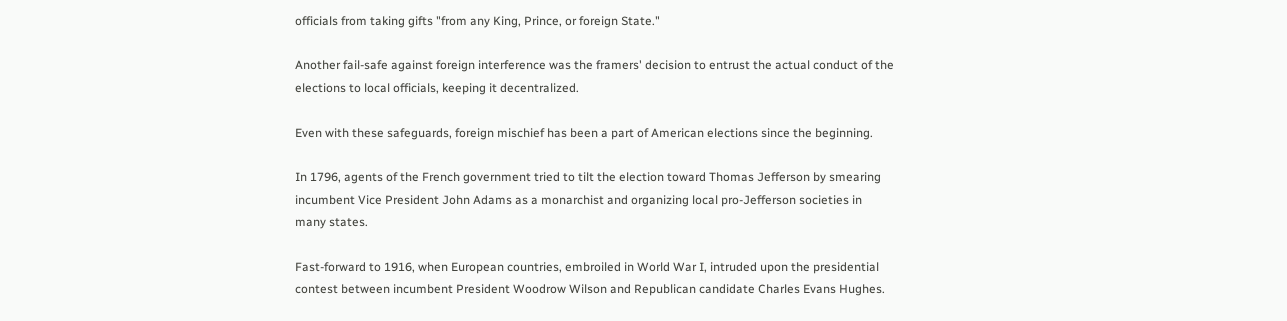officials from taking gifts "from any King, Prince, or foreign State."

Another fail-safe against foreign interference was the framers' decision to entrust the actual conduct of the elections to local officials, keeping it decentralized.

Even with these safeguards, foreign mischief has been a part of American elections since the beginning.

In 1796, agents of the French government tried to tilt the election toward Thomas Jefferson by smearing incumbent Vice President John Adams as a monarchist and organizing local pro-Jefferson societies in many states.

Fast-forward to 1916, when European countries, embroiled in World War I, intruded upon the presidential contest between incumbent President Woodrow Wilson and Republican candidate Charles Evans Hughes.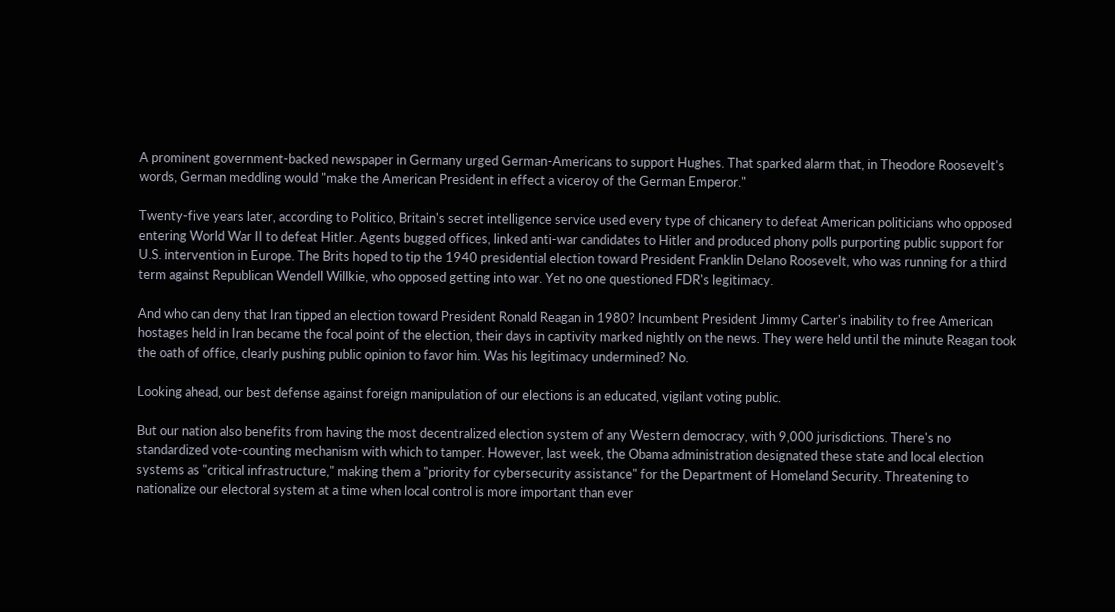A prominent government-backed newspaper in Germany urged German-Americans to support Hughes. That sparked alarm that, in Theodore Roosevelt's words, German meddling would "make the American President in effect a viceroy of the German Emperor."

Twenty-five years later, according to Politico, Britain's secret intelligence service used every type of chicanery to defeat American politicians who opposed entering World War II to defeat Hitler. Agents bugged offices, linked anti-war candidates to Hitler and produced phony polls purporting public support for U.S. intervention in Europe. The Brits hoped to tip the 1940 presidential election toward President Franklin Delano Roosevelt, who was running for a third term against Republican Wendell Willkie, who opposed getting into war. Yet no one questioned FDR's legitimacy.

And who can deny that Iran tipped an election toward President Ronald Reagan in 1980? Incumbent President Jimmy Carter's inability to free American hostages held in Iran became the focal point of the election, their days in captivity marked nightly on the news. They were held until the minute Reagan took the oath of office, clearly pushing public opinion to favor him. Was his legitimacy undermined? No.

Looking ahead, our best defense against foreign manipulation of our elections is an educated, vigilant voting public.

But our nation also benefits from having the most decentralized election system of any Western democracy, with 9,000 jurisdictions. There's no standardized vote-counting mechanism with which to tamper. However, last week, the Obama administration designated these state and local election systems as "critical infrastructure," making them a "priority for cybersecurity assistance" for the Department of Homeland Security. Threatening to nationalize our electoral system at a time when local control is more important than ever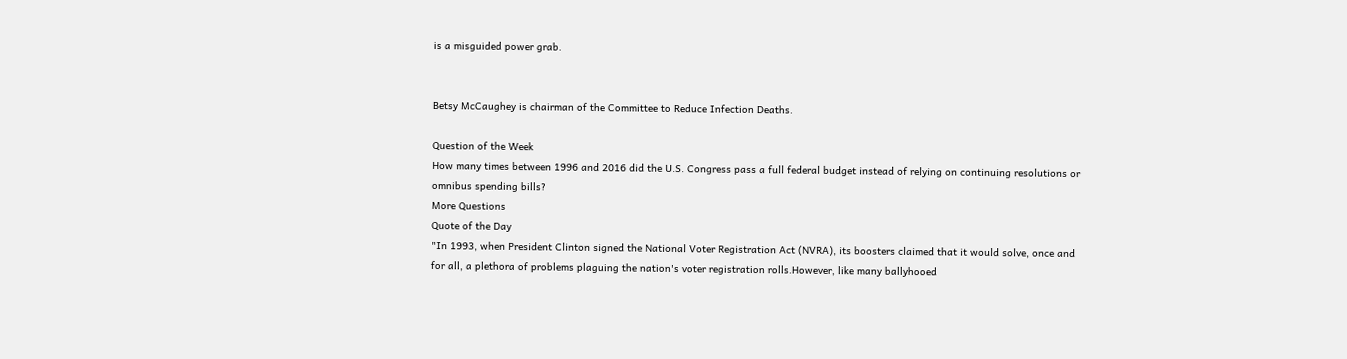is a misguided power grab.


Betsy McCaughey is chairman of the Committee to Reduce Infection Deaths.

Question of the Week
How many times between 1996 and 2016 did the U.S. Congress pass a full federal budget instead of relying on continuing resolutions or omnibus spending bills?
More Questions
Quote of the Day
"In 1993, when President Clinton signed the National Voter Registration Act (NVRA), its boosters claimed that it would solve, once and for all, a plethora of problems plaguing the nation's voter registration rolls.However, like many ballyhooed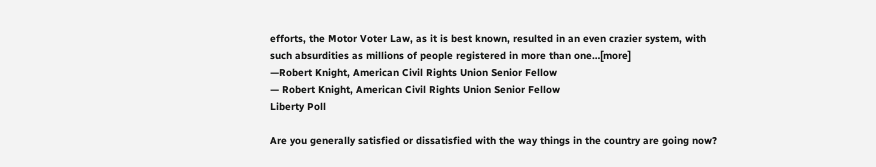efforts, the Motor Voter Law, as it is best known, resulted in an even crazier system, with such absurdities as millions of people registered in more than one…[more]
—Robert Knight, American Civil Rights Union Senior Fellow
— Robert Knight, American Civil Rights Union Senior Fellow
Liberty Poll

Are you generally satisfied or dissatisfied with the way things in the country are going now?